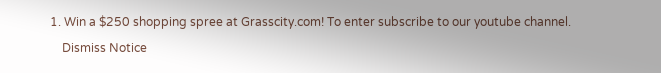1. Win a $250 shopping spree at Grasscity.com! To enter subscribe to our youtube channel.
    Dismiss Notice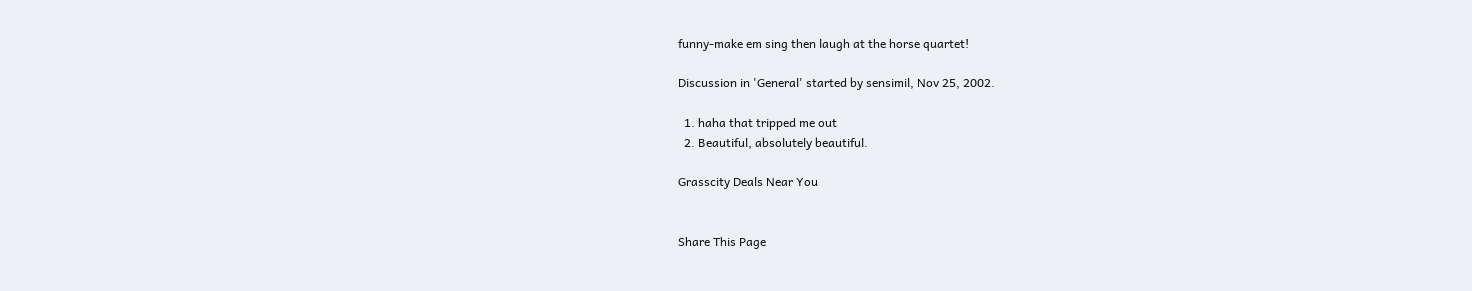funny-make em sing then laugh at the horse quartet!

Discussion in 'General' started by sensimil, Nov 25, 2002.

  1. haha that tripped me out
  2. Beautiful, absolutely beautiful.

Grasscity Deals Near You


Share This Page